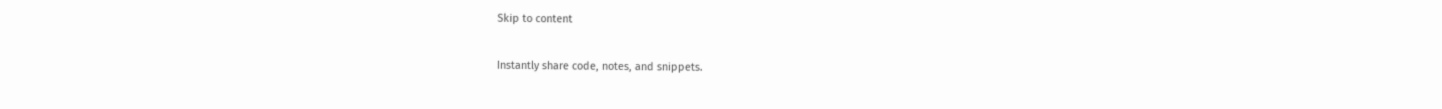Skip to content

Instantly share code, notes, and snippets.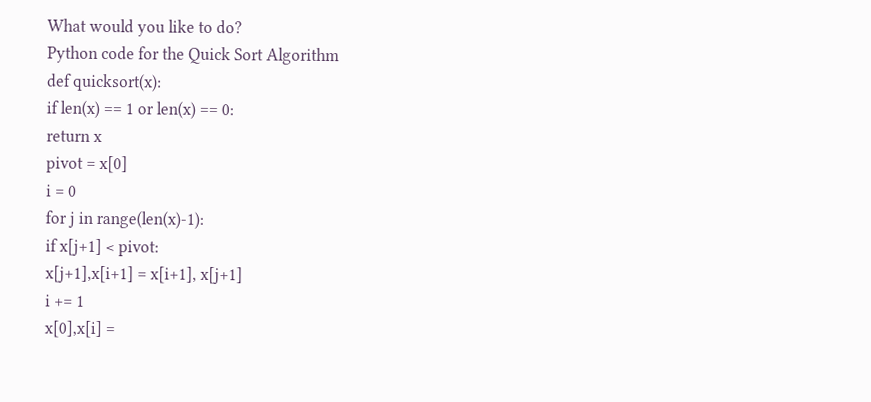What would you like to do?
Python code for the Quick Sort Algorithm
def quicksort(x):
if len(x) == 1 or len(x) == 0:
return x
pivot = x[0]
i = 0
for j in range(len(x)-1):
if x[j+1] < pivot:
x[j+1],x[i+1] = x[i+1], x[j+1]
i += 1
x[0],x[i] =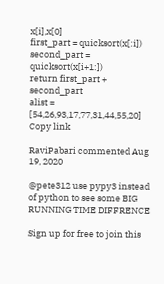x[i],x[0]
first_part = quicksort(x[:i])
second_part = quicksort(x[i+1:])
return first_part + second_part
alist = [54,26,93,17,77,31,44,55,20]
Copy link

RaviPabari commented Aug 19, 2020

@pete312 use pypy3 instead of python to see some BIG RUNNING TIME DIFFRENCE

Sign up for free to join this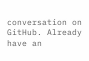conversation on GitHub. Already have an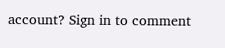account? Sign in to comment